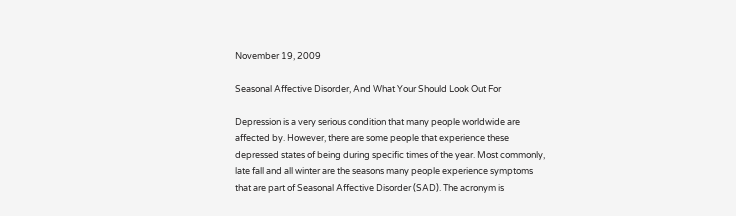November 19, 2009

Seasonal Affective Disorder, And What Your Should Look Out For

Depression is a very serious condition that many people worldwide are affected by. However, there are some people that experience these depressed states of being during specific times of the year. Most commonly, late fall and all winter are the seasons many people experience symptoms that are part of Seasonal Affective Disorder (SAD). The acronym is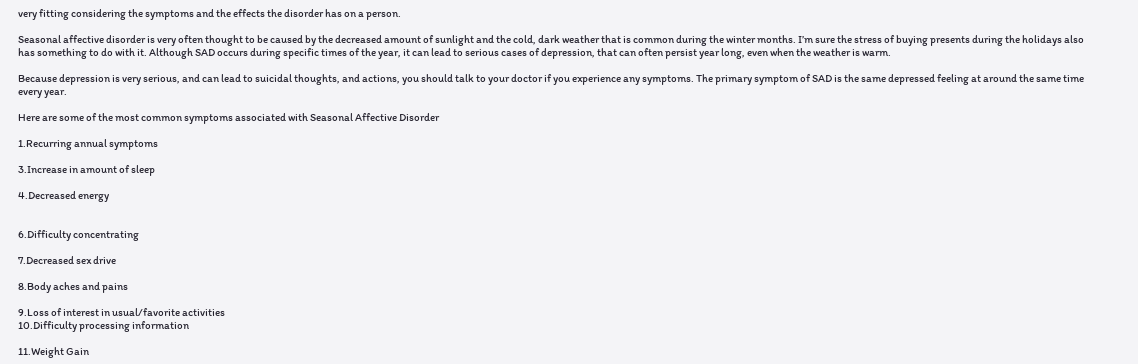very fitting considering the symptoms and the effects the disorder has on a person.

Seasonal affective disorder is very often thought to be caused by the decreased amount of sunlight and the cold, dark weather that is common during the winter months. I’m sure the stress of buying presents during the holidays also has something to do with it. Although SAD occurs during specific times of the year, it can lead to serious cases of depression, that can often persist year long, even when the weather is warm.

Because depression is very serious, and can lead to suicidal thoughts, and actions, you should talk to your doctor if you experience any symptoms. The primary symptom of SAD is the same depressed feeling at around the same time every year.

Here are some of the most common symptoms associated with Seasonal Affective Disorder

1.Recurring annual symptoms

3.Increase in amount of sleep

4.Decreased energy


6.Difficulty concentrating

7.Decreased sex drive

8.Body aches and pains

9.Loss of interest in usual/favorite activities
10.Difficulty processing information

11.Weight Gain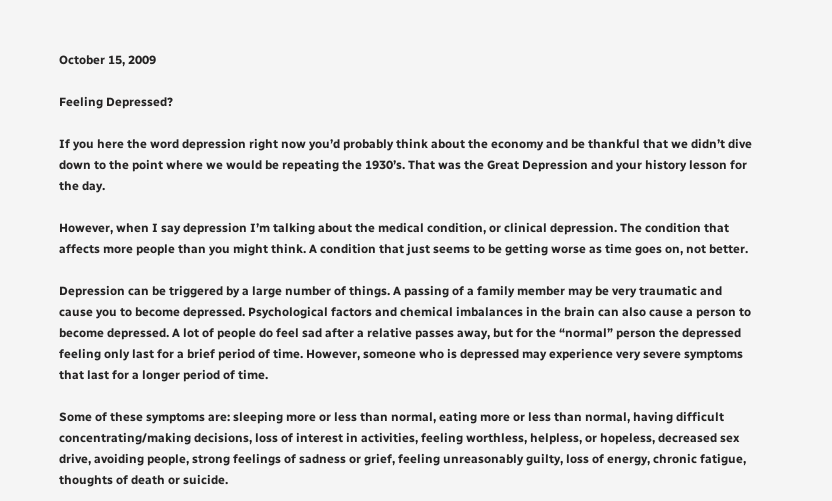October 15, 2009

Feeling Depressed?

If you here the word depression right now you’d probably think about the economy and be thankful that we didn’t dive down to the point where we would be repeating the 1930’s. That was the Great Depression and your history lesson for the day.

However, when I say depression I’m talking about the medical condition, or clinical depression. The condition that affects more people than you might think. A condition that just seems to be getting worse as time goes on, not better.

Depression can be triggered by a large number of things. A passing of a family member may be very traumatic and cause you to become depressed. Psychological factors and chemical imbalances in the brain can also cause a person to become depressed. A lot of people do feel sad after a relative passes away, but for the “normal” person the depressed feeling only last for a brief period of time. However, someone who is depressed may experience very severe symptoms that last for a longer period of time.

Some of these symptoms are: sleeping more or less than normal, eating more or less than normal, having difficult concentrating/making decisions, loss of interest in activities, feeling worthless, helpless, or hopeless, decreased sex drive, avoiding people, strong feelings of sadness or grief, feeling unreasonably guilty, loss of energy, chronic fatigue, thoughts of death or suicide.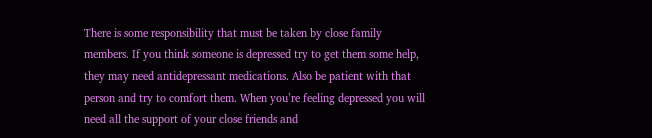There is some responsibility that must be taken by close family members. If you think someone is depressed try to get them some help, they may need antidepressant medications. Also be patient with that person and try to comfort them. When you’re feeling depressed you will need all the support of your close friends and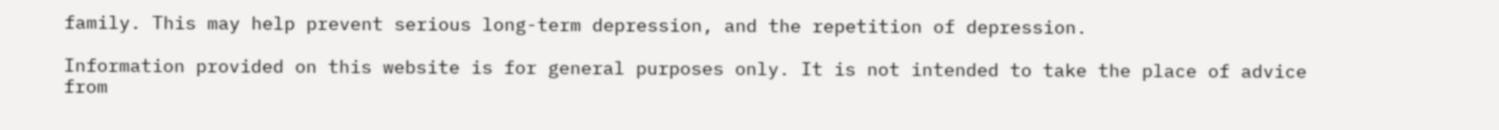family. This may help prevent serious long-term depression, and the repetition of depression.

Information provided on this website is for general purposes only. It is not intended to take the place of advice from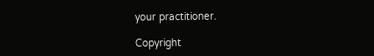your practitioner.

Copyright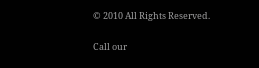© 2010 All Rights Reserved.

Call our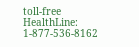toll-free HealthLine: 1-877-536-8162